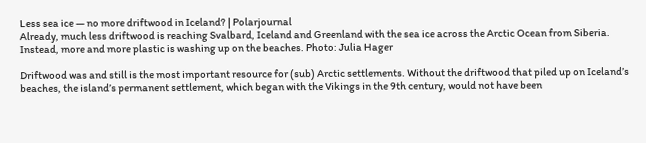Less sea ice — no more driftwood in Iceland? | Polarjournal
Already, much less driftwood is reaching Svalbard, Iceland and Greenland with the sea ice across the Arctic Ocean from Siberia. Instead, more and more plastic is washing up on the beaches. Photo: Julia Hager

Driftwood was and still is the most important resource for (sub) Arctic settlements. Without the driftwood that piled up on Iceland’s beaches, the island’s permanent settlement, which began with the Vikings in the 9th century, would not have been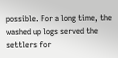possible. For a long time, the washed up logs served the settlers for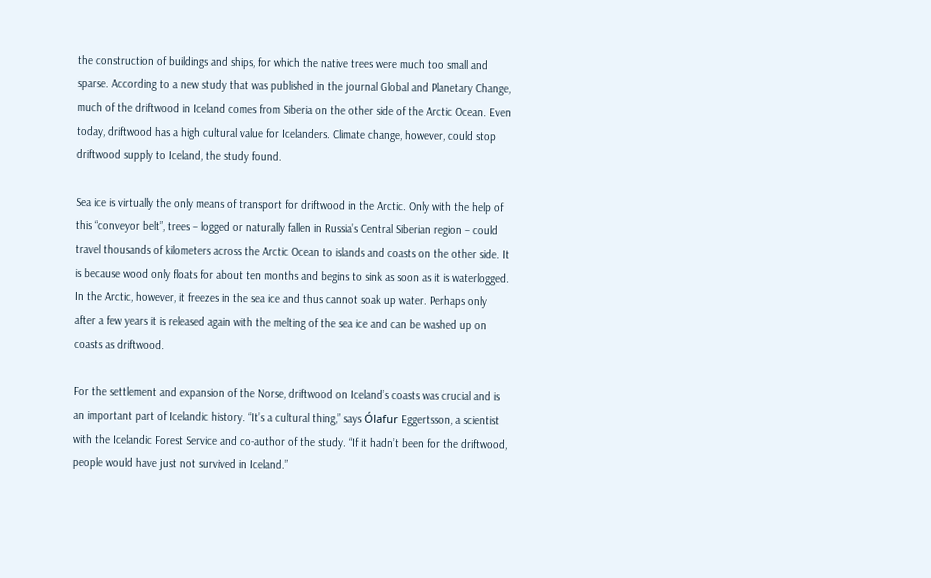the construction of buildings and ships, for which the native trees were much too small and sparse. According to a new study that was published in the journal Global and Planetary Change, much of the driftwood in Iceland comes from Siberia on the other side of the Arctic Ocean. Even today, driftwood has a high cultural value for Icelanders. Climate change, however, could stop driftwood supply to Iceland, the study found.

Sea ice is virtually the only means of transport for driftwood in the Arctic. Only with the help of this “conveyor belt”, trees – logged or naturally fallen in Russia’s Central Siberian region – could travel thousands of kilometers across the Arctic Ocean to islands and coasts on the other side. It is because wood only floats for about ten months and begins to sink as soon as it is waterlogged. In the Arctic, however, it freezes in the sea ice and thus cannot soak up water. Perhaps only after a few years it is released again with the melting of the sea ice and can be washed up on coasts as driftwood.

For the settlement and expansion of the Norse, driftwood on Iceland’s coasts was crucial and is an important part of Icelandic history. “It’s a cultural thing,” says Ólafur Eggertsson, a scientist with the Icelandic Forest Service and co-author of the study. “If it hadn’t been for the driftwood, people would have just not survived in Iceland.”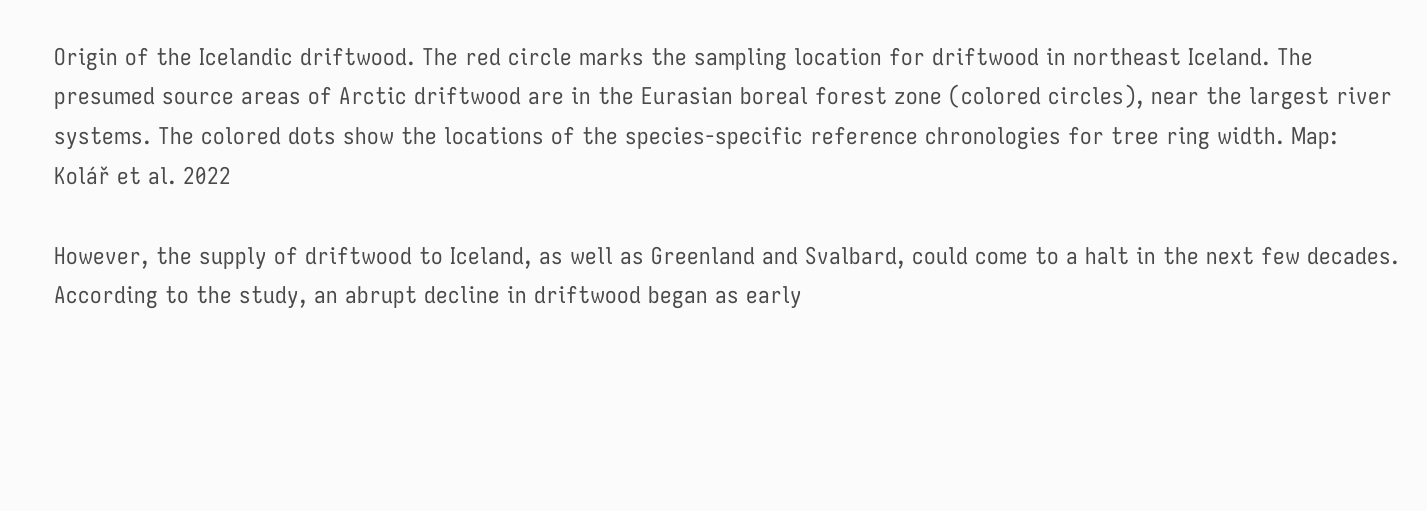Origin of the Icelandic driftwood. The red circle marks the sampling location for driftwood in northeast Iceland. The presumed source areas of Arctic driftwood are in the Eurasian boreal forest zone (colored circles), near the largest river systems. The colored dots show the locations of the species-specific reference chronologies for tree ring width. Map: Kolář et al. 2022

However, the supply of driftwood to Iceland, as well as Greenland and Svalbard, could come to a halt in the next few decades. According to the study, an abrupt decline in driftwood began as early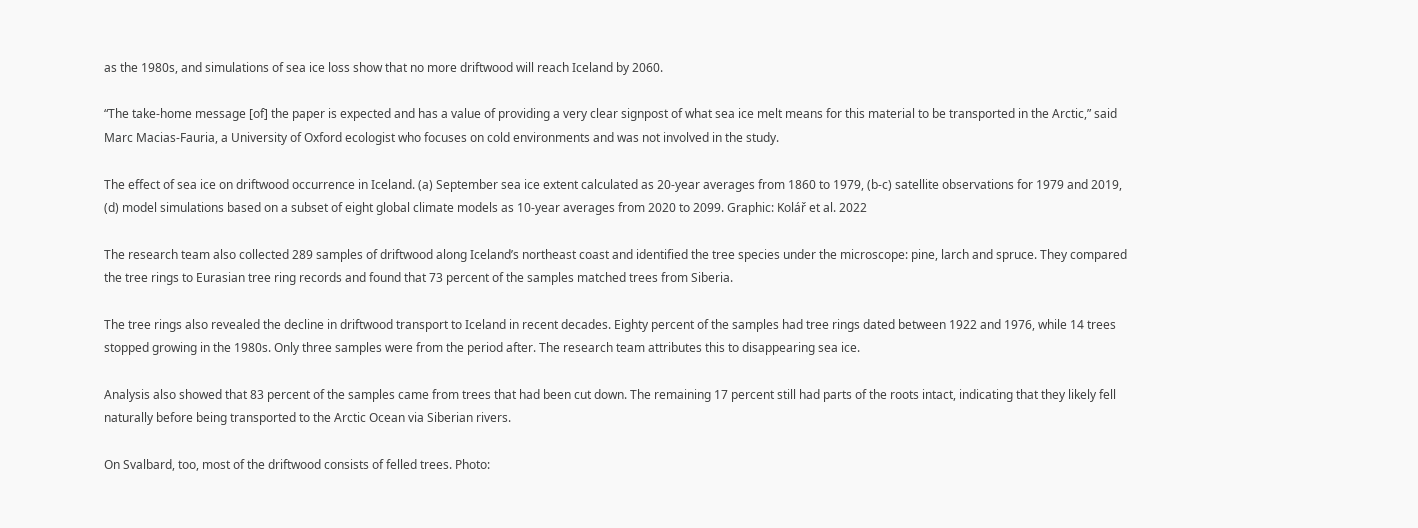as the 1980s, and simulations of sea ice loss show that no more driftwood will reach Iceland by 2060.

“The take-home message [of] the paper is expected and has a value of providing a very clear signpost of what sea ice melt means for this material to be transported in the Arctic,” said Marc Macias-Fauria, a University of Oxford ecologist who focuses on cold environments and was not involved in the study.

The effect of sea ice on driftwood occurrence in Iceland. (a) September sea ice extent calculated as 20-year averages from 1860 to 1979, (b-c) satellite observations for 1979 and 2019, (d) model simulations based on a subset of eight global climate models as 10-year averages from 2020 to 2099. Graphic: Kolář et al. 2022

The research team also collected 289 samples of driftwood along Iceland’s northeast coast and identified the tree species under the microscope: pine, larch and spruce. They compared the tree rings to Eurasian tree ring records and found that 73 percent of the samples matched trees from Siberia.

The tree rings also revealed the decline in driftwood transport to Iceland in recent decades. Eighty percent of the samples had tree rings dated between 1922 and 1976, while 14 trees stopped growing in the 1980s. Only three samples were from the period after. The research team attributes this to disappearing sea ice.

Analysis also showed that 83 percent of the samples came from trees that had been cut down. The remaining 17 percent still had parts of the roots intact, indicating that they likely fell naturally before being transported to the Arctic Ocean via Siberian rivers.

On Svalbard, too, most of the driftwood consists of felled trees. Photo: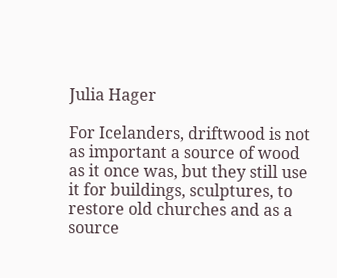Julia Hager

For Icelanders, driftwood is not as important a source of wood as it once was, but they still use it for buildings, sculptures, to restore old churches and as a source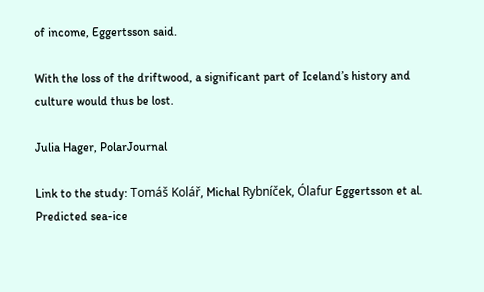of income, Eggertsson said.

With the loss of the driftwood, a significant part of Iceland’s history and culture would thus be lost.

Julia Hager, PolarJournal

Link to the study: Tomáš Kolář, Michal Rybníček, Ólafur Eggertsson et al. Predicted sea-ice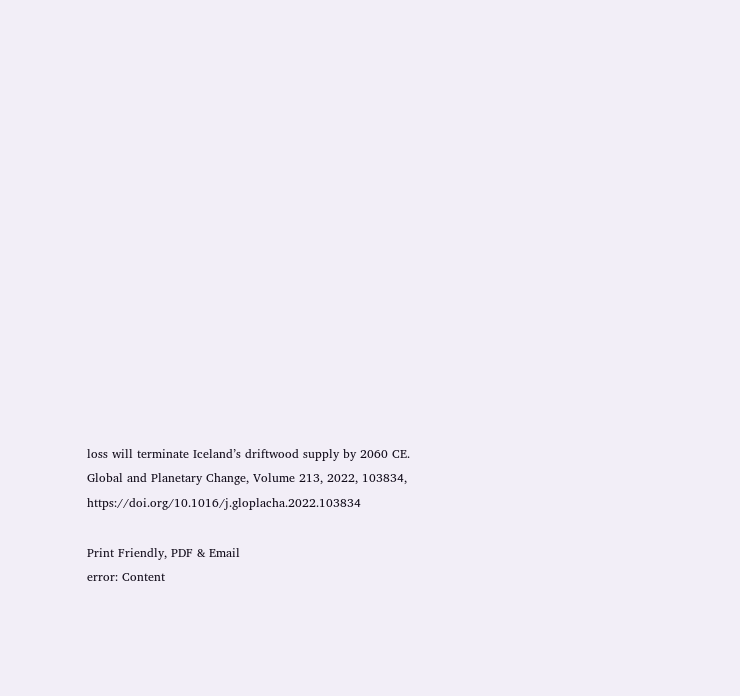loss will terminate Iceland’s driftwood supply by 2060 CE. Global and Planetary Change, Volume 213, 2022, 103834, https://doi.org/10.1016/j.gloplacha.2022.103834

Print Friendly, PDF & Email
error: Content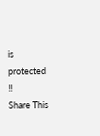is protected !!
Share This